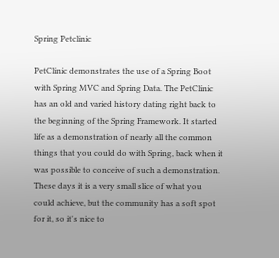Spring Petclinic

PetClinic demonstrates the use of a Spring Boot with Spring MVC and Spring Data. The PetClinic has an old and varied history dating right back to the beginning of the Spring Framework. It started life as a demonstration of nearly all the common things that you could do with Spring, back when it was possible to conceive of such a demonstration. These days it is a very small slice of what you could achieve, but the community has a soft spot for it, so it's nice to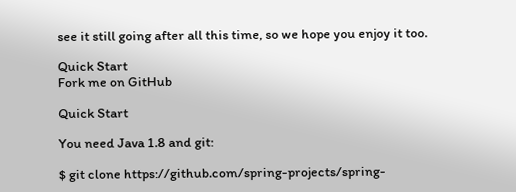see it still going after all this time, so we hope you enjoy it too.

Quick Start
Fork me on GitHub

Quick Start

You need Java 1.8 and git:

$ git clone https://github.com/spring-projects/spring-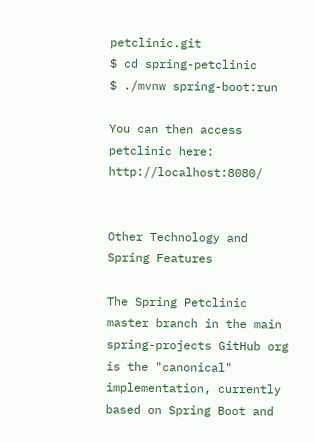petclinic.git
$ cd spring-petclinic
$ ./mvnw spring-boot:run

You can then access petclinic here: http://localhost:8080/


Other Technology and Spring Features

The Spring Petclinic master branch in the main spring-projects GitHub org is the "canonical" implementation, currently based on Spring Boot and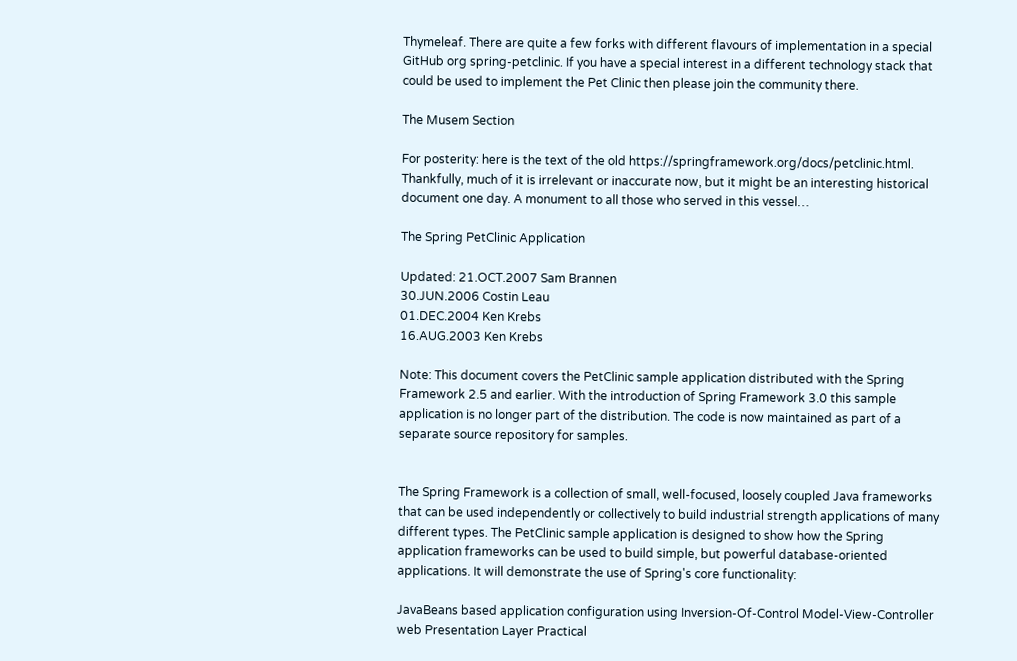Thymeleaf. There are quite a few forks with different flavours of implementation in a special GitHub org spring-petclinic. If you have a special interest in a different technology stack that could be used to implement the Pet Clinic then please join the community there.

The Musem Section

For posterity: here is the text of the old https://springframework.org/docs/petclinic.html. Thankfully, much of it is irrelevant or inaccurate now, but it might be an interesting historical document one day. A monument to all those who served in this vessel…

The Spring PetClinic Application

Updated: 21.OCT.2007 Sam Brannen
30.JUN.2006 Costin Leau
01.DEC.2004 Ken Krebs
16.AUG.2003 Ken Krebs

Note: This document covers the PetClinic sample application distributed with the Spring Framework 2.5 and earlier. With the introduction of Spring Framework 3.0 this sample application is no longer part of the distribution. The code is now maintained as part of a separate source repository for samples.


The Spring Framework is a collection of small, well-focused, loosely coupled Java frameworks that can be used independently or collectively to build industrial strength applications of many different types. The PetClinic sample application is designed to show how the Spring application frameworks can be used to build simple, but powerful database-oriented applications. It will demonstrate the use of Spring's core functionality:

JavaBeans based application configuration using Inversion-Of-Control Model-View-Controller web Presentation Layer Practical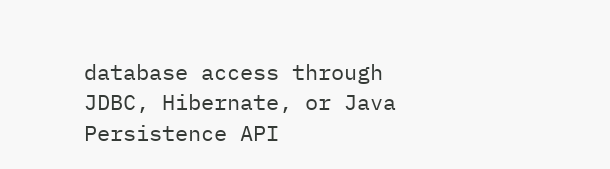database access through JDBC, Hibernate, or Java Persistence API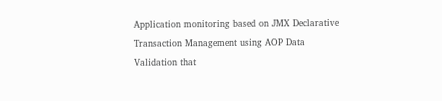Application monitoring based on JMX Declarative Transaction Management using AOP Data Validation that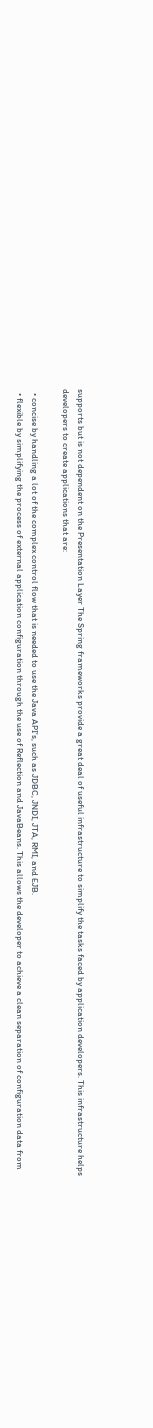supports but is not dependent on the Presentation Layer The Spring frameworks provide a great deal of useful infrastructure to simplify the tasks faced by application developers. This infrastructure helps developers to create applications that are:

  • concise by handling a lot of the complex control flow that is needed to use the Java API's, such as JDBC, JNDI, JTA, RMI, and EJB.
  • flexible by simplifying the process of external application configuration through the use of Reflection and JavaBeans. This allows the developer to achieve a clean separation of configuration data from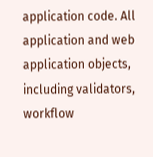application code. All application and web application objects, including validators, workflow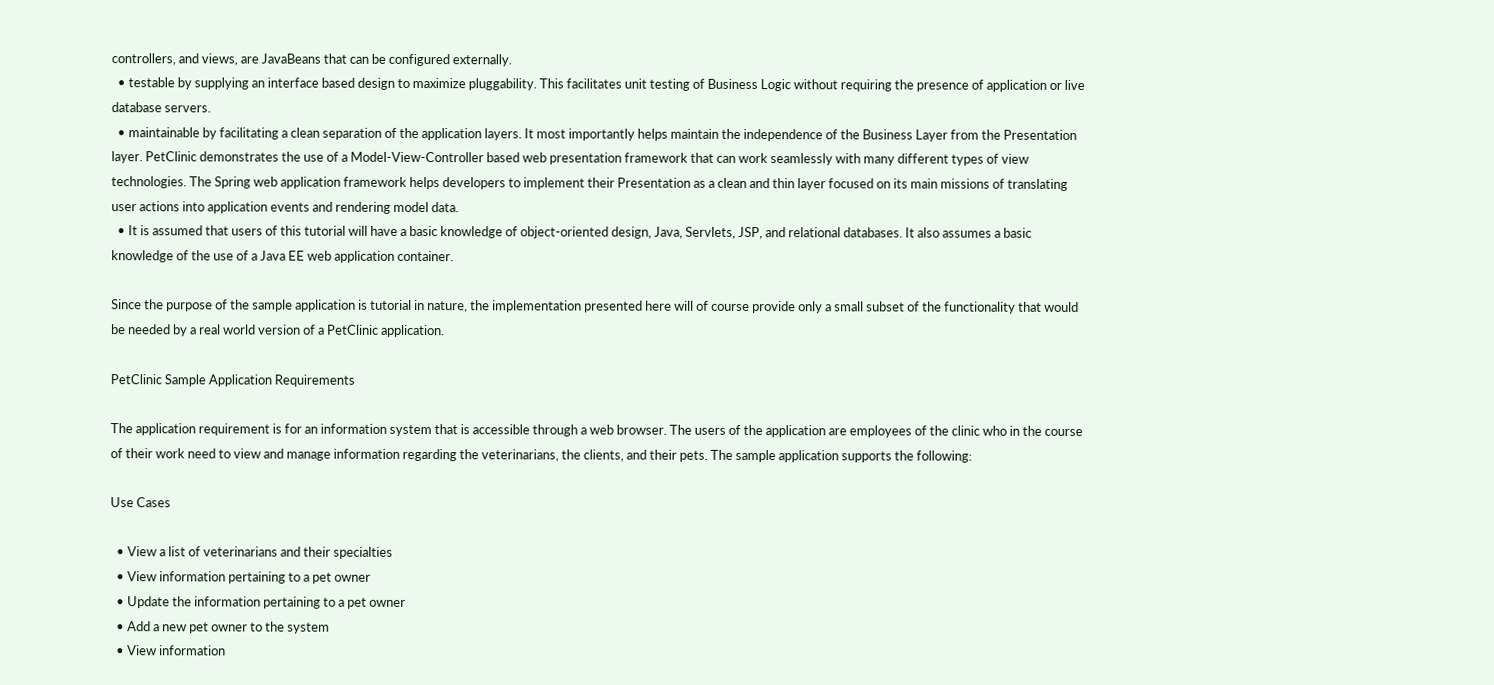controllers, and views, are JavaBeans that can be configured externally.
  • testable by supplying an interface based design to maximize pluggability. This facilitates unit testing of Business Logic without requiring the presence of application or live database servers.
  • maintainable by facilitating a clean separation of the application layers. It most importantly helps maintain the independence of the Business Layer from the Presentation layer. PetClinic demonstrates the use of a Model-View-Controller based web presentation framework that can work seamlessly with many different types of view technologies. The Spring web application framework helps developers to implement their Presentation as a clean and thin layer focused on its main missions of translating user actions into application events and rendering model data.
  • It is assumed that users of this tutorial will have a basic knowledge of object-oriented design, Java, Servlets, JSP, and relational databases. It also assumes a basic knowledge of the use of a Java EE web application container.

Since the purpose of the sample application is tutorial in nature, the implementation presented here will of course provide only a small subset of the functionality that would be needed by a real world version of a PetClinic application.

PetClinic Sample Application Requirements

The application requirement is for an information system that is accessible through a web browser. The users of the application are employees of the clinic who in the course of their work need to view and manage information regarding the veterinarians, the clients, and their pets. The sample application supports the following:

Use Cases

  • View a list of veterinarians and their specialties
  • View information pertaining to a pet owner
  • Update the information pertaining to a pet owner
  • Add a new pet owner to the system
  • View information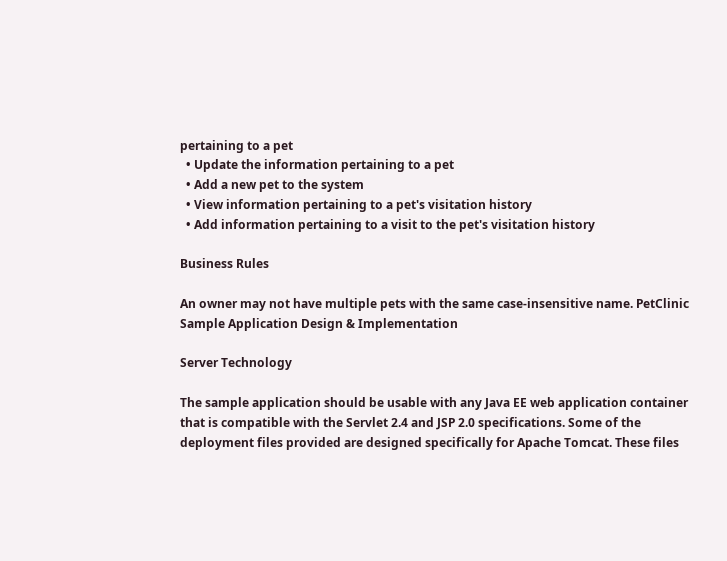pertaining to a pet
  • Update the information pertaining to a pet
  • Add a new pet to the system
  • View information pertaining to a pet's visitation history
  • Add information pertaining to a visit to the pet's visitation history

Business Rules

An owner may not have multiple pets with the same case-insensitive name. PetClinic Sample Application Design & Implementation

Server Technology

The sample application should be usable with any Java EE web application container that is compatible with the Servlet 2.4 and JSP 2.0 specifications. Some of the deployment files provided are designed specifically for Apache Tomcat. These files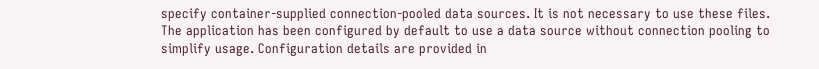specify container-supplied connection-pooled data sources. It is not necessary to use these files. The application has been configured by default to use a data source without connection pooling to simplify usage. Configuration details are provided in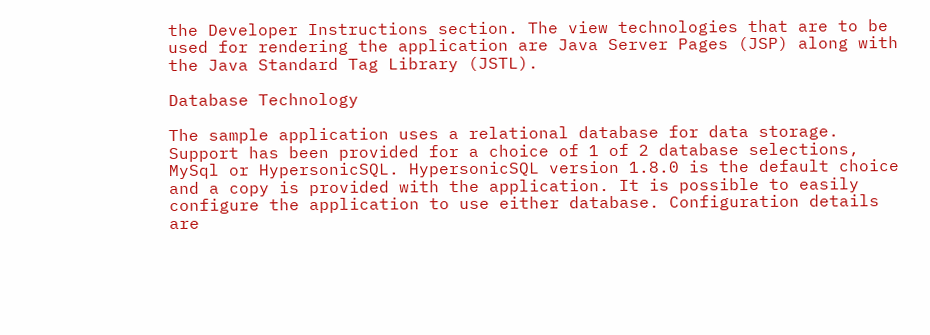the Developer Instructions section. The view technologies that are to be used for rendering the application are Java Server Pages (JSP) along with the Java Standard Tag Library (JSTL).

Database Technology

The sample application uses a relational database for data storage. Support has been provided for a choice of 1 of 2 database selections, MySql or HypersonicSQL. HypersonicSQL version 1.8.0 is the default choice and a copy is provided with the application. It is possible to easily configure the application to use either database. Configuration details are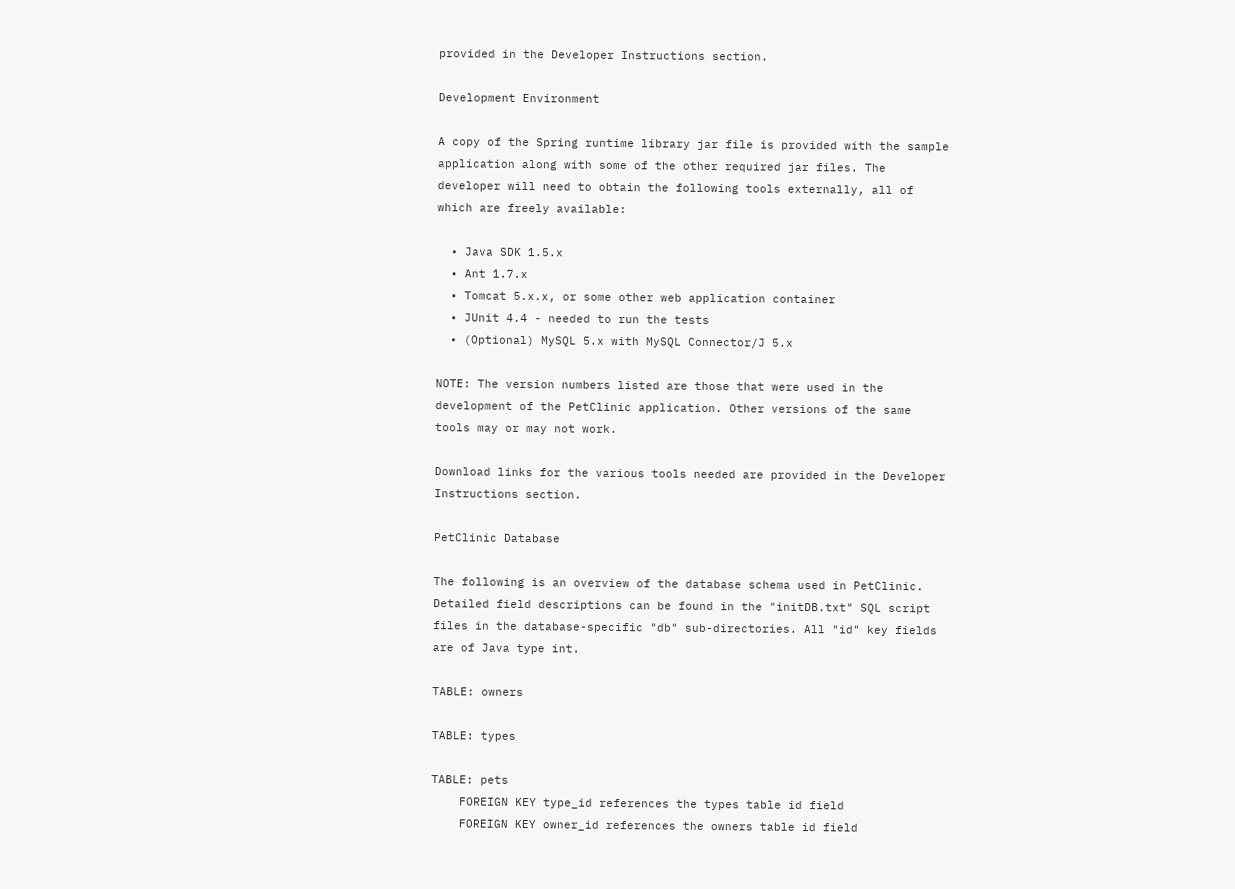provided in the Developer Instructions section.

Development Environment

A copy of the Spring runtime library jar file is provided with the sample application along with some of the other required jar files. The developer will need to obtain the following tools externally, all of which are freely available:

  • Java SDK 1.5.x
  • Ant 1.7.x
  • Tomcat 5.x.x, or some other web application container
  • JUnit 4.4 - needed to run the tests
  • (Optional) MySQL 5.x with MySQL Connector/J 5.x

NOTE: The version numbers listed are those that were used in the development of the PetClinic application. Other versions of the same tools may or may not work.

Download links for the various tools needed are provided in the Developer Instructions section.

PetClinic Database

The following is an overview of the database schema used in PetClinic. Detailed field descriptions can be found in the "initDB.txt" SQL script files in the database-specific "db" sub-directories. All "id" key fields are of Java type int.

TABLE: owners

TABLE: types

TABLE: pets
    FOREIGN KEY type_id references the types table id field
    FOREIGN KEY owner_id references the owners table id field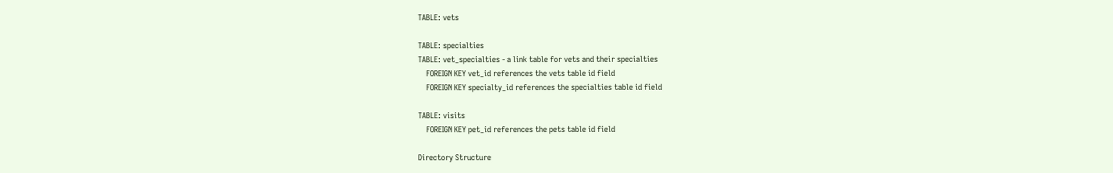TABLE: vets

TABLE: specialties
TABLE: vet_specialties - a link table for vets and their specialties
    FOREIGN KEY vet_id references the vets table id field
    FOREIGN KEY specialty_id references the specialties table id field

TABLE: visits
    FOREIGN KEY pet_id references the pets table id field

Directory Structure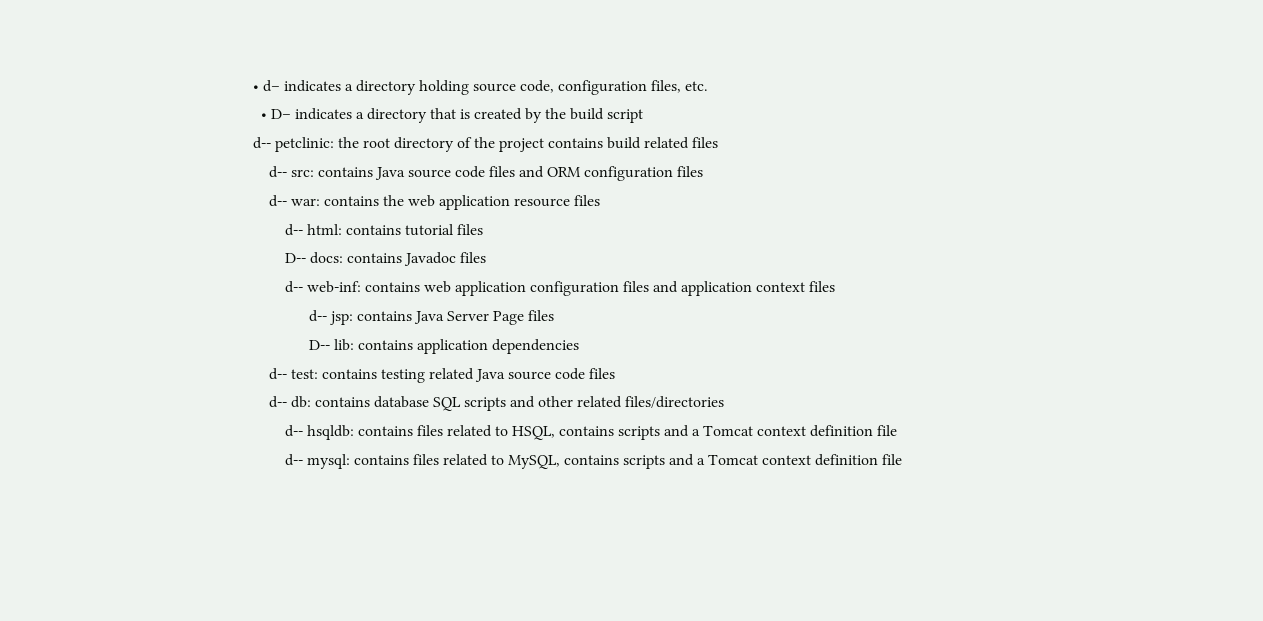• d– indicates a directory holding source code, configuration files, etc.
  • D– indicates a directory that is created by the build script
d-- petclinic: the root directory of the project contains build related files
    d-- src: contains Java source code files and ORM configuration files
    d-- war: contains the web application resource files
        d-- html: contains tutorial files
        D-- docs: contains Javadoc files
        d-- web-inf: contains web application configuration files and application context files
              d-- jsp: contains Java Server Page files
              D-- lib: contains application dependencies
    d-- test: contains testing related Java source code files
    d-- db: contains database SQL scripts and other related files/directories
        d-- hsqldb: contains files related to HSQL, contains scripts and a Tomcat context definition file
        d-- mysql: contains files related to MySQL, contains scripts and a Tomcat context definition file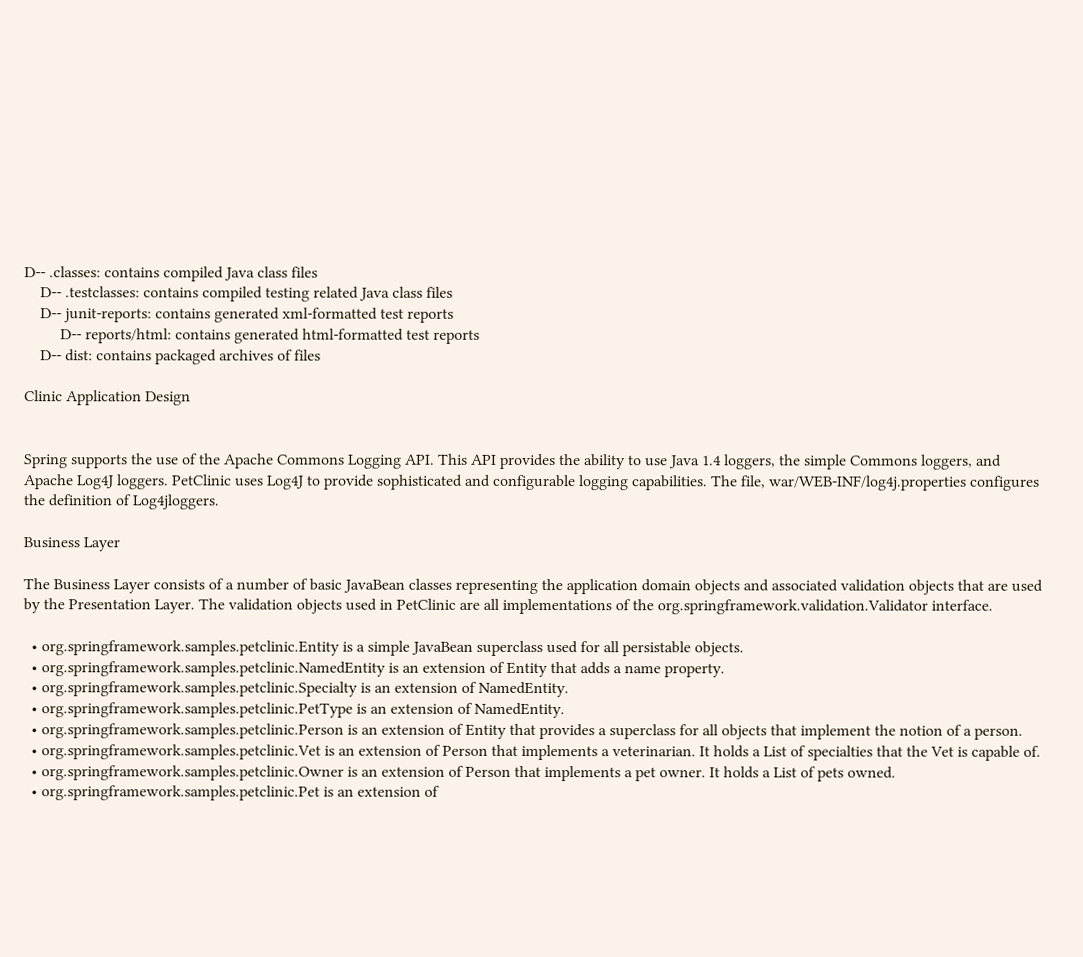D-- .classes: contains compiled Java class files
    D-- .testclasses: contains compiled testing related Java class files
    D-- junit-reports: contains generated xml-formatted test reports
         D-- reports/html: contains generated html-formatted test reports
    D-- dist: contains packaged archives of files

Clinic Application Design


Spring supports the use of the Apache Commons Logging API. This API provides the ability to use Java 1.4 loggers, the simple Commons loggers, and Apache Log4J loggers. PetClinic uses Log4J to provide sophisticated and configurable logging capabilities. The file, war/WEB-INF/log4j.properties configures the definition of Log4jloggers.

Business Layer

The Business Layer consists of a number of basic JavaBean classes representing the application domain objects and associated validation objects that are used by the Presentation Layer. The validation objects used in PetClinic are all implementations of the org.springframework.validation.Validator interface.

  • org.springframework.samples.petclinic.Entity is a simple JavaBean superclass used for all persistable objects.
  • org.springframework.samples.petclinic.NamedEntity is an extension of Entity that adds a name property.
  • org.springframework.samples.petclinic.Specialty is an extension of NamedEntity.
  • org.springframework.samples.petclinic.PetType is an extension of NamedEntity.
  • org.springframework.samples.petclinic.Person is an extension of Entity that provides a superclass for all objects that implement the notion of a person.
  • org.springframework.samples.petclinic.Vet is an extension of Person that implements a veterinarian. It holds a List of specialties that the Vet is capable of.
  • org.springframework.samples.petclinic.Owner is an extension of Person that implements a pet owner. It holds a List of pets owned.
  • org.springframework.samples.petclinic.Pet is an extension of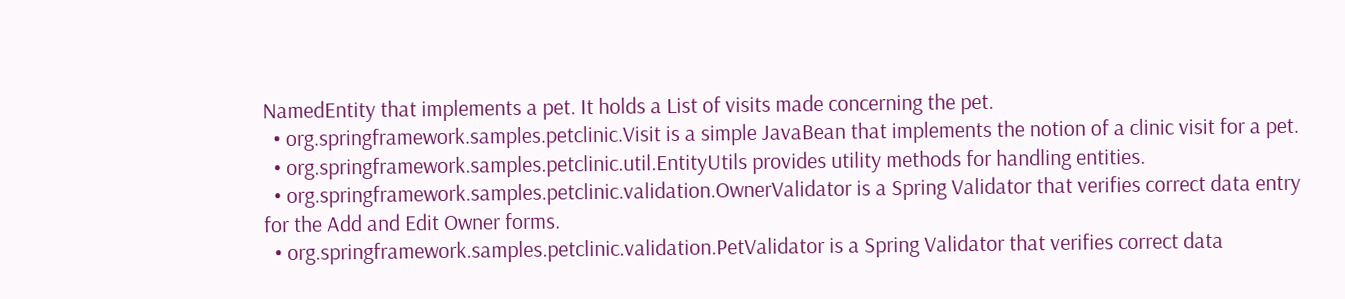NamedEntity that implements a pet. It holds a List of visits made concerning the pet.
  • org.springframework.samples.petclinic.Visit is a simple JavaBean that implements the notion of a clinic visit for a pet.
  • org.springframework.samples.petclinic.util.EntityUtils provides utility methods for handling entities.
  • org.springframework.samples.petclinic.validation.OwnerValidator is a Spring Validator that verifies correct data entry for the Add and Edit Owner forms.
  • org.springframework.samples.petclinic.validation.PetValidator is a Spring Validator that verifies correct data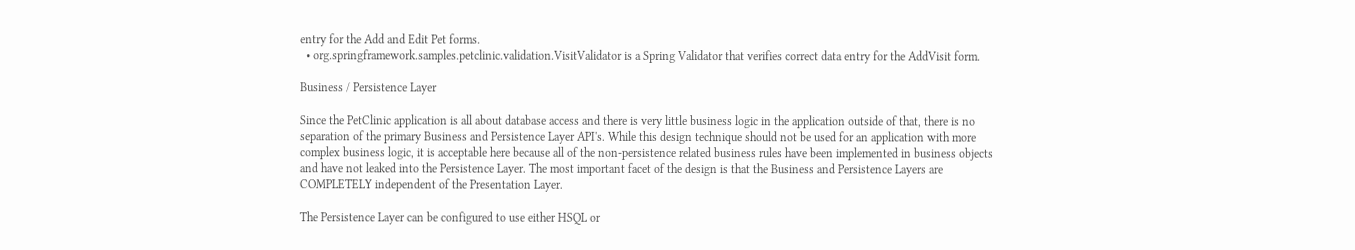entry for the Add and Edit Pet forms.
  • org.springframework.samples.petclinic.validation.VisitValidator is a Spring Validator that verifies correct data entry for the AddVisit form.

Business / Persistence Layer

Since the PetClinic application is all about database access and there is very little business logic in the application outside of that, there is no separation of the primary Business and Persistence Layer API's. While this design technique should not be used for an application with more complex business logic, it is acceptable here because all of the non-persistence related business rules have been implemented in business objects and have not leaked into the Persistence Layer. The most important facet of the design is that the Business and Persistence Layers are COMPLETELY independent of the Presentation Layer.

The Persistence Layer can be configured to use either HSQL or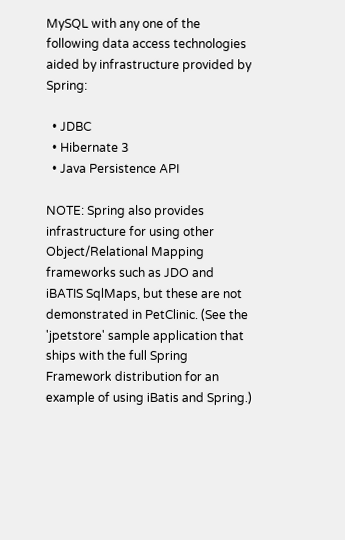MySQL with any one of the following data access technologies aided by infrastructure provided by Spring:

  • JDBC
  • Hibernate 3
  • Java Persistence API

NOTE: Spring also provides infrastructure for using other Object/Relational Mapping frameworks such as JDO and iBATIS SqlMaps, but these are not demonstrated in PetClinic. (See the 'jpetstore' sample application that ships with the full Spring Framework distribution for an example of using iBatis and Spring.)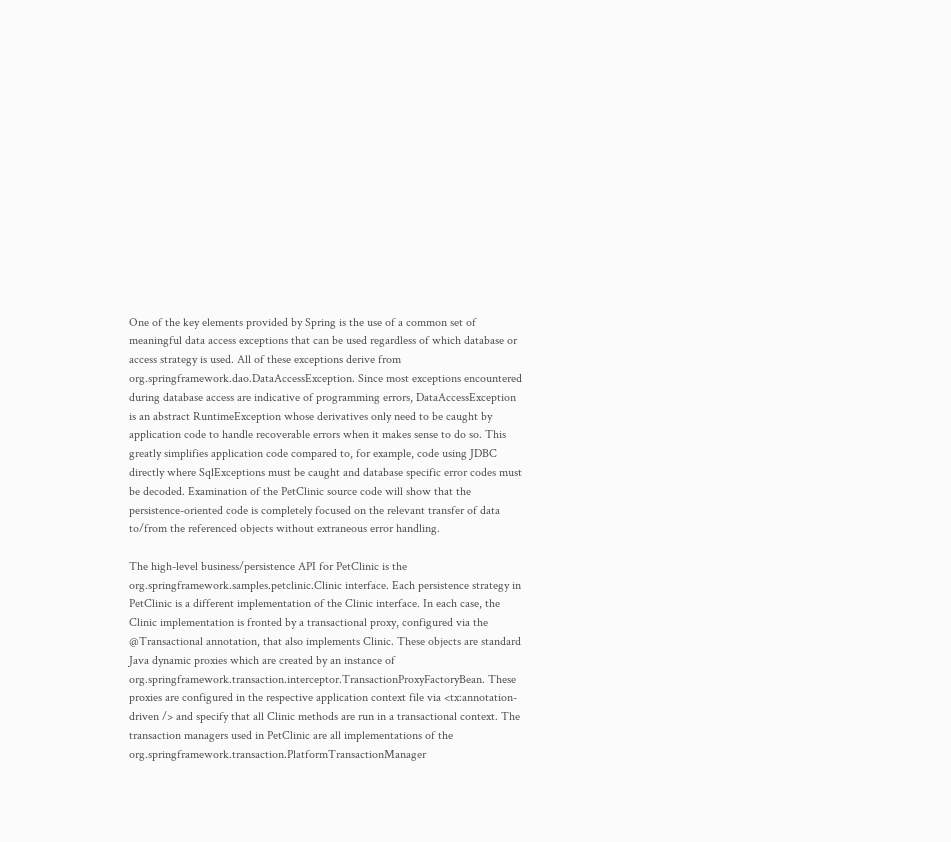One of the key elements provided by Spring is the use of a common set of meaningful data access exceptions that can be used regardless of which database or access strategy is used. All of these exceptions derive from org.springframework.dao.DataAccessException. Since most exceptions encountered during database access are indicative of programming errors, DataAccessException is an abstract RuntimeException whose derivatives only need to be caught by application code to handle recoverable errors when it makes sense to do so. This greatly simplifies application code compared to, for example, code using JDBC directly where SqlExceptions must be caught and database specific error codes must be decoded. Examination of the PetClinic source code will show that the persistence-oriented code is completely focused on the relevant transfer of data to/from the referenced objects without extraneous error handling.

The high-level business/persistence API for PetClinic is the org.springframework.samples.petclinic.Clinic interface. Each persistence strategy in PetClinic is a different implementation of the Clinic interface. In each case, the Clinic implementation is fronted by a transactional proxy, configured via the @Transactional annotation, that also implements Clinic. These objects are standard Java dynamic proxies which are created by an instance of org.springframework.transaction.interceptor.TransactionProxyFactoryBean. These proxies are configured in the respective application context file via <tx:annotation-driven /> and specify that all Clinic methods are run in a transactional context. The transaction managers used in PetClinic are all implementations of the org.springframework.transaction.PlatformTransactionManager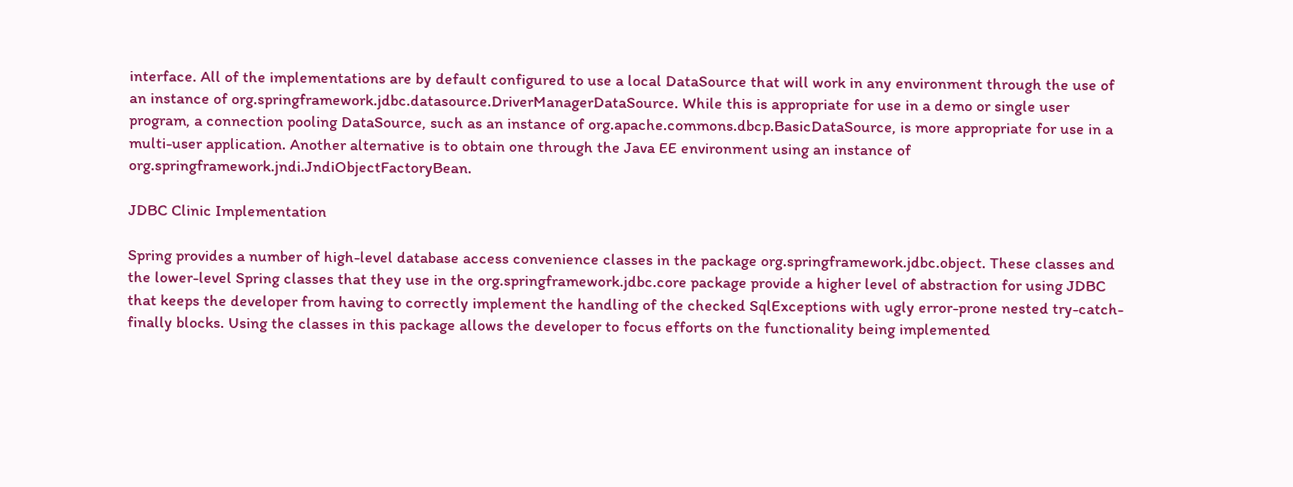interface. All of the implementations are by default configured to use a local DataSource that will work in any environment through the use of an instance of org.springframework.jdbc.datasource.DriverManagerDataSource. While this is appropriate for use in a demo or single user program, a connection pooling DataSource, such as an instance of org.apache.commons.dbcp.BasicDataSource, is more appropriate for use in a multi-user application. Another alternative is to obtain one through the Java EE environment using an instance of org.springframework.jndi.JndiObjectFactoryBean.

JDBC Clinic Implementation

Spring provides a number of high-level database access convenience classes in the package org.springframework.jdbc.object. These classes and the lower-level Spring classes that they use in the org.springframework.jdbc.core package provide a higher level of abstraction for using JDBC that keeps the developer from having to correctly implement the handling of the checked SqlExceptions with ugly error-prone nested try-catch-finally blocks. Using the classes in this package allows the developer to focus efforts on the functionality being implemented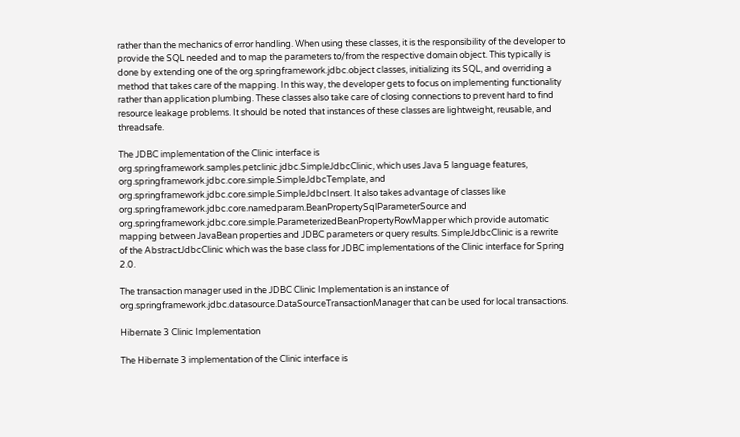rather than the mechanics of error handling. When using these classes, it is the responsibility of the developer to provide the SQL needed and to map the parameters to/from the respective domain object. This typically is done by extending one of the org.springframework.jdbc.object classes, initializing its SQL, and overriding a method that takes care of the mapping. In this way, the developer gets to focus on implementing functionality rather than application plumbing. These classes also take care of closing connections to prevent hard to find resource leakage problems. It should be noted that instances of these classes are lightweight, reusable, and threadsafe.

The JDBC implementation of the Clinic interface is org.springframework.samples.petclinic.jdbc.SimpleJdbcClinic, which uses Java 5 language features, org.springframework.jdbc.core.simple.SimpleJdbcTemplate, and org.springframework.jdbc.core.simple.SimpleJdbcInsert. It also takes advantage of classes like org.springframework.jdbc.core.namedparam.BeanPropertySqlParameterSource and org.springframework.jdbc.core.simple.ParameterizedBeanPropertyRowMapper which provide automatic mapping between JavaBean properties and JDBC parameters or query results. SimpleJdbcClinic is a rewrite of the AbstractJdbcClinic which was the base class for JDBC implementations of the Clinic interface for Spring 2.0.

The transaction manager used in the JDBC Clinic Implementation is an instance of org.springframework.jdbc.datasource.DataSourceTransactionManager that can be used for local transactions.

Hibernate 3 Clinic Implementation

The Hibernate 3 implementation of the Clinic interface is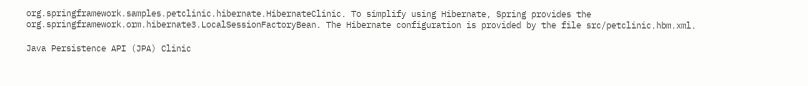org.springframework.samples.petclinic.hibernate.HibernateClinic. To simplify using Hibernate, Spring provides the org.springframework.orm.hibernate3.LocalSessionFactoryBean. The Hibernate configuration is provided by the file src/petclinic.hbm.xml.

Java Persistence API (JPA) Clinic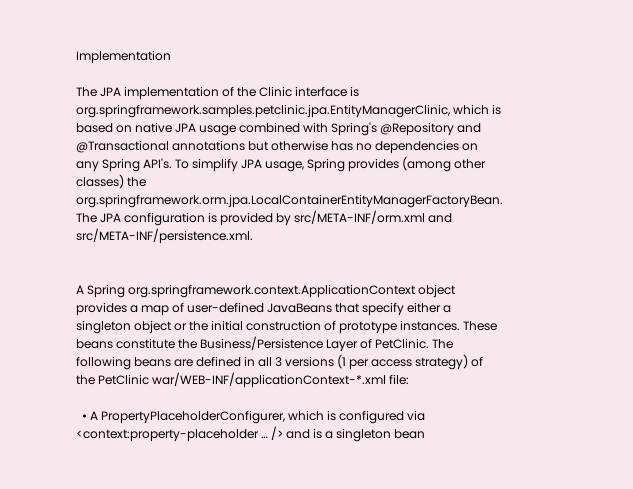Implementation

The JPA implementation of the Clinic interface is org.springframework.samples.petclinic.jpa.EntityManagerClinic, which is based on native JPA usage combined with Spring's @Repository and @Transactional annotations but otherwise has no dependencies on any Spring API's. To simplify JPA usage, Spring provides (among other classes) the org.springframework.orm.jpa.LocalContainerEntityManagerFactoryBean. The JPA configuration is provided by src/META-INF/orm.xml and src/META-INF/persistence.xml.


A Spring org.springframework.context.ApplicationContext object provides a map of user-defined JavaBeans that specify either a singleton object or the initial construction of prototype instances. These beans constitute the Business/Persistence Layer of PetClinic. The following beans are defined in all 3 versions (1 per access strategy) of the PetClinic war/WEB-INF/applicationContext-*.xml file:

  • A PropertyPlaceholderConfigurer, which is configured via <context:property-placeholder … /> and is a singleton bean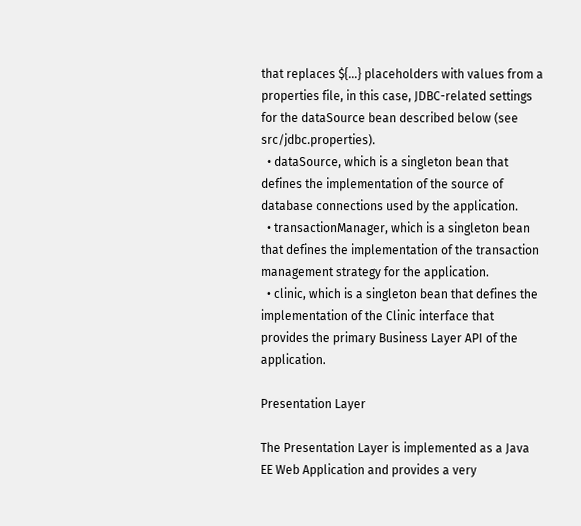that replaces ${…} placeholders with values from a properties file, in this case, JDBC-related settings for the dataSource bean described below (see src/jdbc.properties).
  • dataSource, which is a singleton bean that defines the implementation of the source of database connections used by the application.
  • transactionManager, which is a singleton bean that defines the implementation of the transaction management strategy for the application.
  • clinic, which is a singleton bean that defines the implementation of the Clinic interface that provides the primary Business Layer API of the application.

Presentation Layer

The Presentation Layer is implemented as a Java EE Web Application and provides a very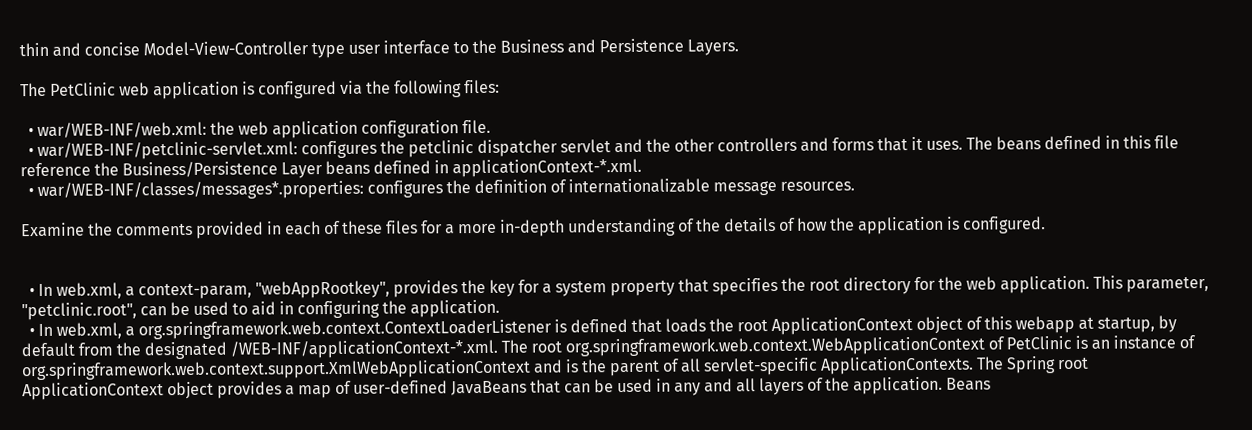thin and concise Model-View-Controller type user interface to the Business and Persistence Layers.

The PetClinic web application is configured via the following files:

  • war/WEB-INF/web.xml: the web application configuration file.
  • war/WEB-INF/petclinic-servlet.xml: configures the petclinic dispatcher servlet and the other controllers and forms that it uses. The beans defined in this file reference the Business/Persistence Layer beans defined in applicationContext-*.xml.
  • war/WEB-INF/classes/messages*.properties: configures the definition of internationalizable message resources.

Examine the comments provided in each of these files for a more in-depth understanding of the details of how the application is configured.


  • In web.xml, a context-param, "webAppRootkey", provides the key for a system property that specifies the root directory for the web application. This parameter, "petclinic.root", can be used to aid in configuring the application.
  • In web.xml, a org.springframework.web.context.ContextLoaderListener is defined that loads the root ApplicationContext object of this webapp at startup, by default from the designated /WEB-INF/applicationContext-*.xml. The root org.springframework.web.context.WebApplicationContext of PetClinic is an instance of org.springframework.web.context.support.XmlWebApplicationContext and is the parent of all servlet-specific ApplicationContexts. The Spring root ApplicationContext object provides a map of user-defined JavaBeans that can be used in any and all layers of the application. Beans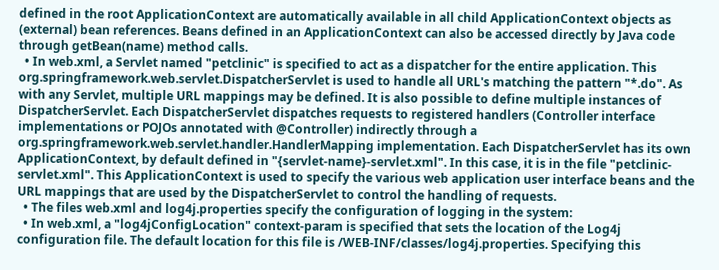defined in the root ApplicationContext are automatically available in all child ApplicationContext objects as (external) bean references. Beans defined in an ApplicationContext can also be accessed directly by Java code through getBean(name) method calls.
  • In web.xml, a Servlet named "petclinic" is specified to act as a dispatcher for the entire application. This org.springframework.web.servlet.DispatcherServlet is used to handle all URL's matching the pattern "*.do". As with any Servlet, multiple URL mappings may be defined. It is also possible to define multiple instances of DispatcherServlet. Each DispatcherServlet dispatches requests to registered handlers (Controller interface implementations or POJOs annotated with @Controller) indirectly through a org.springframework.web.servlet.handler.HandlerMapping implementation. Each DispatcherServlet has its own ApplicationContext, by default defined in "{servlet-name}-servlet.xml". In this case, it is in the file "petclinic-servlet.xml". This ApplicationContext is used to specify the various web application user interface beans and the URL mappings that are used by the DispatcherServlet to control the handling of requests.
  • The files web.xml and log4j.properties specify the configuration of logging in the system:
  • In web.xml, a "log4jConfigLocation" context-param is specified that sets the location of the Log4j configuration file. The default location for this file is /WEB-INF/classes/log4j.properties. Specifying this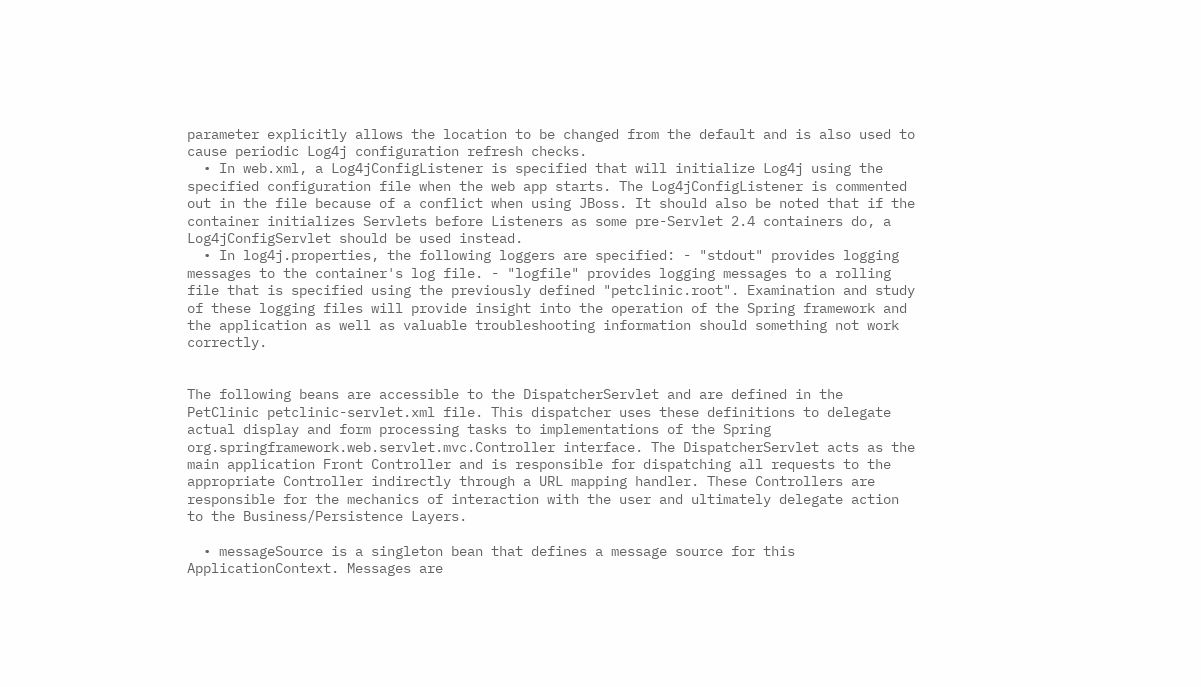parameter explicitly allows the location to be changed from the default and is also used to cause periodic Log4j configuration refresh checks.
  • In web.xml, a Log4jConfigListener is specified that will initialize Log4j using the specified configuration file when the web app starts. The Log4jConfigListener is commented out in the file because of a conflict when using JBoss. It should also be noted that if the container initializes Servlets before Listeners as some pre-Servlet 2.4 containers do, a Log4jConfigServlet should be used instead.
  • In log4j.properties, the following loggers are specified: - "stdout" provides logging messages to the container's log file. - "logfile" provides logging messages to a rolling file that is specified using the previously defined "petclinic.root". Examination and study of these logging files will provide insight into the operation of the Spring framework and the application as well as valuable troubleshooting information should something not work correctly.


The following beans are accessible to the DispatcherServlet and are defined in the PetClinic petclinic-servlet.xml file. This dispatcher uses these definitions to delegate actual display and form processing tasks to implementations of the Spring org.springframework.web.servlet.mvc.Controller interface. The DispatcherServlet acts as the main application Front Controller and is responsible for dispatching all requests to the appropriate Controller indirectly through a URL mapping handler. These Controllers are responsible for the mechanics of interaction with the user and ultimately delegate action to the Business/Persistence Layers.

  • messageSource is a singleton bean that defines a message source for this ApplicationContext. Messages are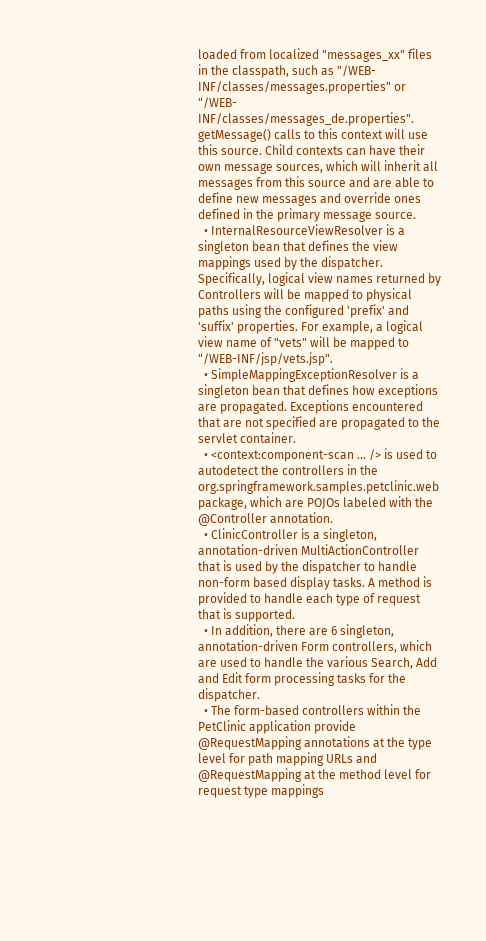loaded from localized "messages_xx" files in the classpath, such as "/WEB-INF/classes/messages.properties" or "/WEB-INF/classes/messages_de.properties". getMessage() calls to this context will use this source. Child contexts can have their own message sources, which will inherit all messages from this source and are able to define new messages and override ones defined in the primary message source.
  • InternalResourceViewResolver is a singleton bean that defines the view mappings used by the dispatcher. Specifically, logical view names returned by Controllers will be mapped to physical paths using the configured 'prefix' and 'suffix' properties. For example, a logical view name of "vets" will be mapped to "/WEB-INF/jsp/vets.jsp".
  • SimpleMappingExceptionResolver is a singleton bean that defines how exceptions are propagated. Exceptions encountered that are not specified are propagated to the servlet container.
  • <context:component-scan ... /> is used to autodetect the controllers in the org.springframework.samples.petclinic.web package, which are POJOs labeled with the @Controller annotation.
  • ClinicController is a singleton, annotation-driven MultiActionController that is used by the dispatcher to handle non-form based display tasks. A method is provided to handle each type of request that is supported.
  • In addition, there are 6 singleton, annotation-driven Form controllers, which are used to handle the various Search, Add and Edit form processing tasks for the dispatcher.
  • The form-based controllers within the PetClinic application provide @RequestMapping annotations at the type level for path mapping URLs and @RequestMapping at the method level for request type mappings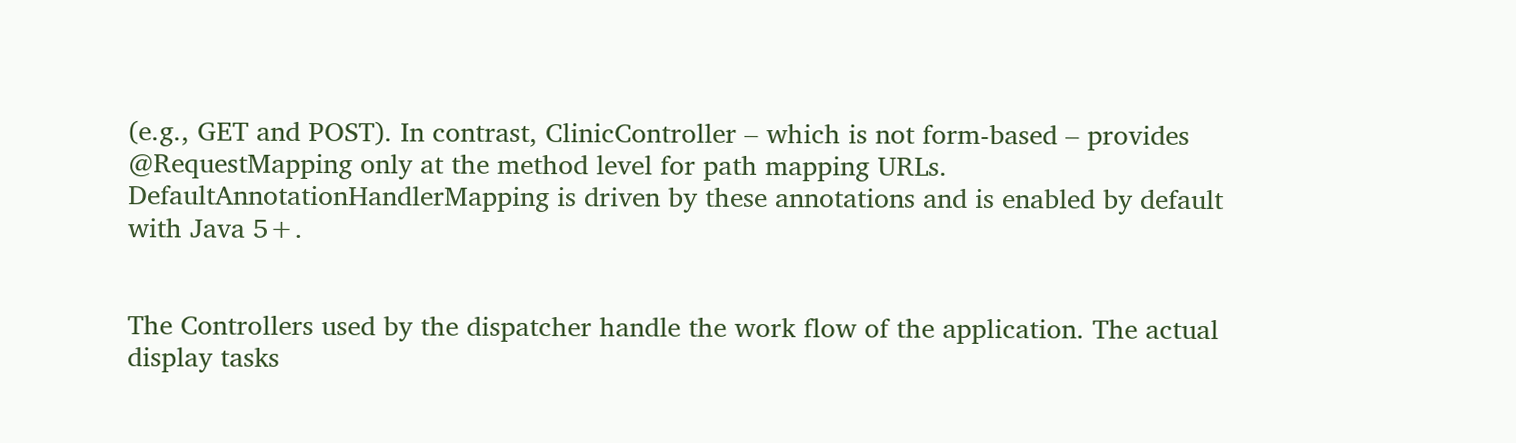(e.g., GET and POST). In contrast, ClinicController – which is not form-based – provides @RequestMapping only at the method level for path mapping URLs. DefaultAnnotationHandlerMapping is driven by these annotations and is enabled by default with Java 5+.


The Controllers used by the dispatcher handle the work flow of the application. The actual display tasks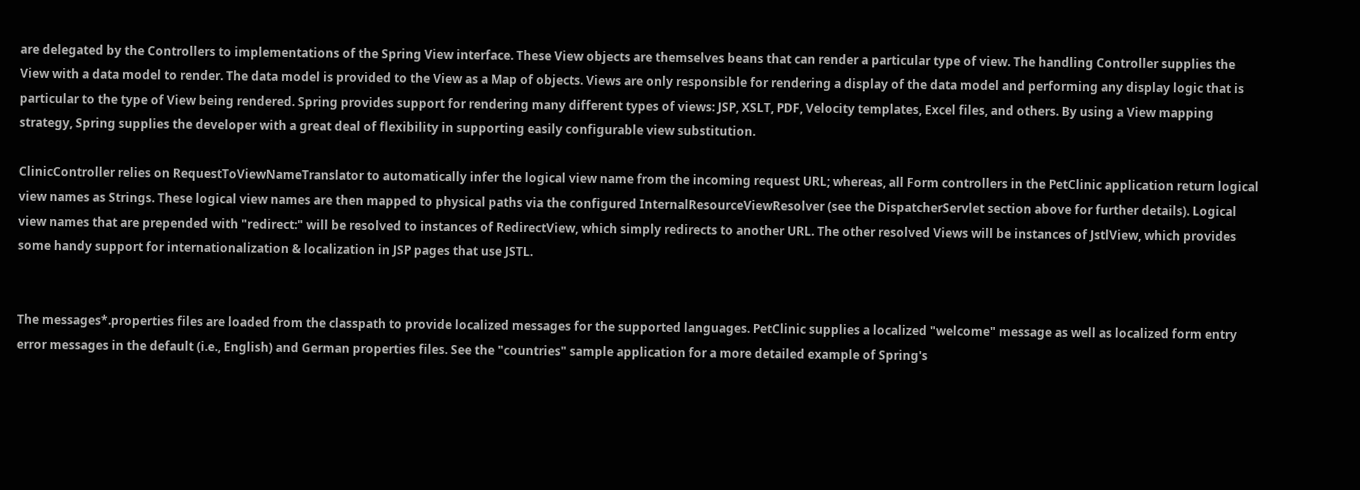are delegated by the Controllers to implementations of the Spring View interface. These View objects are themselves beans that can render a particular type of view. The handling Controller supplies the View with a data model to render. The data model is provided to the View as a Map of objects. Views are only responsible for rendering a display of the data model and performing any display logic that is particular to the type of View being rendered. Spring provides support for rendering many different types of views: JSP, XSLT, PDF, Velocity templates, Excel files, and others. By using a View mapping strategy, Spring supplies the developer with a great deal of flexibility in supporting easily configurable view substitution.

ClinicController relies on RequestToViewNameTranslator to automatically infer the logical view name from the incoming request URL; whereas, all Form controllers in the PetClinic application return logical view names as Strings. These logical view names are then mapped to physical paths via the configured InternalResourceViewResolver (see the DispatcherServlet section above for further details). Logical view names that are prepended with "redirect:" will be resolved to instances of RedirectView, which simply redirects to another URL. The other resolved Views will be instances of JstlView, which provides some handy support for internationalization & localization in JSP pages that use JSTL.


The messages*.properties files are loaded from the classpath to provide localized messages for the supported languages. PetClinic supplies a localized "welcome" message as well as localized form entry error messages in the default (i.e., English) and German properties files. See the "countries" sample application for a more detailed example of Spring's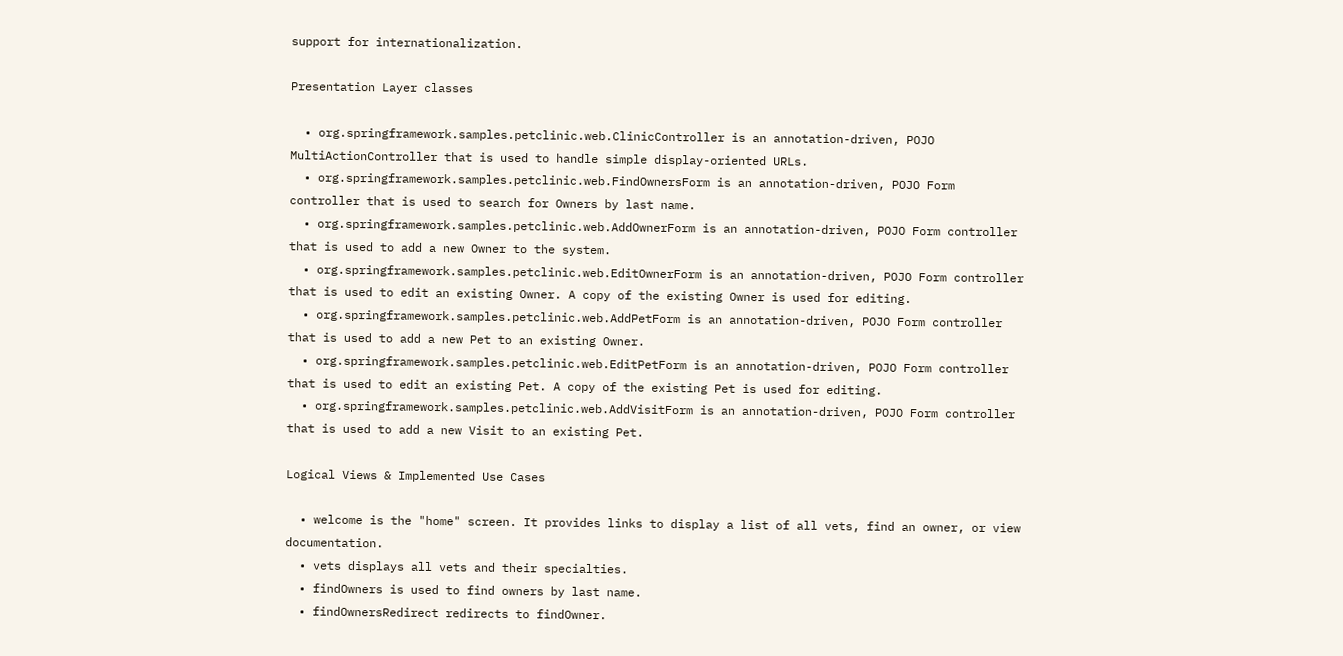support for internationalization.

Presentation Layer classes

  • org.springframework.samples.petclinic.web.ClinicController is an annotation-driven, POJO MultiActionController that is used to handle simple display-oriented URLs.
  • org.springframework.samples.petclinic.web.FindOwnersForm is an annotation-driven, POJO Form controller that is used to search for Owners by last name.
  • org.springframework.samples.petclinic.web.AddOwnerForm is an annotation-driven, POJO Form controller that is used to add a new Owner to the system.
  • org.springframework.samples.petclinic.web.EditOwnerForm is an annotation-driven, POJO Form controller that is used to edit an existing Owner. A copy of the existing Owner is used for editing.
  • org.springframework.samples.petclinic.web.AddPetForm is an annotation-driven, POJO Form controller that is used to add a new Pet to an existing Owner.
  • org.springframework.samples.petclinic.web.EditPetForm is an annotation-driven, POJO Form controller that is used to edit an existing Pet. A copy of the existing Pet is used for editing.
  • org.springframework.samples.petclinic.web.AddVisitForm is an annotation-driven, POJO Form controller that is used to add a new Visit to an existing Pet.

Logical Views & Implemented Use Cases

  • welcome is the "home" screen. It provides links to display a list of all vets, find an owner, or view documentation.
  • vets displays all vets and their specialties.
  • findOwners is used to find owners by last name.
  • findOwnersRedirect redirects to findOwner.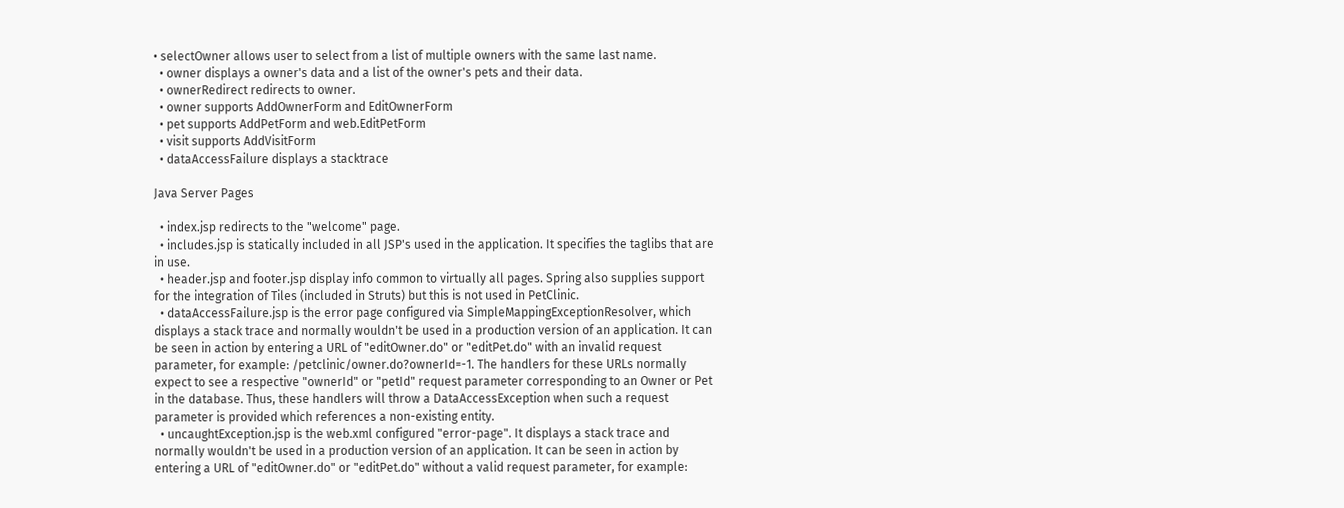• selectOwner allows user to select from a list of multiple owners with the same last name.
  • owner displays a owner's data and a list of the owner's pets and their data.
  • ownerRedirect redirects to owner.
  • owner supports AddOwnerForm and EditOwnerForm
  • pet supports AddPetForm and web.EditPetForm
  • visit supports AddVisitForm
  • dataAccessFailure displays a stacktrace

Java Server Pages

  • index.jsp redirects to the "welcome" page.
  • includes.jsp is statically included in all JSP's used in the application. It specifies the taglibs that are in use.
  • header.jsp and footer.jsp display info common to virtually all pages. Spring also supplies support for the integration of Tiles (included in Struts) but this is not used in PetClinic.
  • dataAccessFailure.jsp is the error page configured via SimpleMappingExceptionResolver, which displays a stack trace and normally wouldn't be used in a production version of an application. It can be seen in action by entering a URL of "editOwner.do" or "editPet.do" with an invalid request parameter, for example: /petclinic/owner.do?ownerId=-1. The handlers for these URLs normally expect to see a respective "ownerId" or "petId" request parameter corresponding to an Owner or Pet in the database. Thus, these handlers will throw a DataAccessException when such a request parameter is provided which references a non-existing entity.
  • uncaughtException.jsp is the web.xml configured "error-page". It displays a stack trace and normally wouldn't be used in a production version of an application. It can be seen in action by entering a URL of "editOwner.do" or "editPet.do" without a valid request parameter, for example: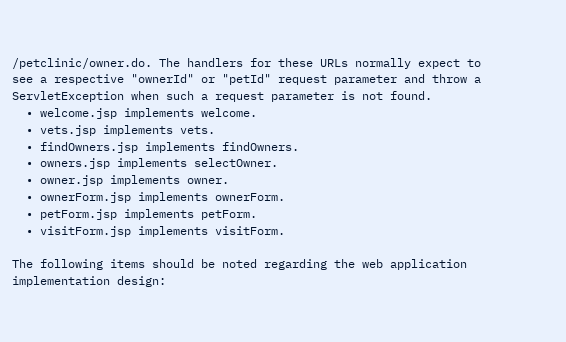/petclinic/owner.do. The handlers for these URLs normally expect to see a respective "ownerId" or "petId" request parameter and throw a ServletException when such a request parameter is not found.
  • welcome.jsp implements welcome.
  • vets.jsp implements vets.
  • findOwners.jsp implements findOwners.
  • owners.jsp implements selectOwner.
  • owner.jsp implements owner.
  • ownerForm.jsp implements ownerForm.
  • petForm.jsp implements petForm.
  • visitForm.jsp implements visitForm.

The following items should be noted regarding the web application implementation design: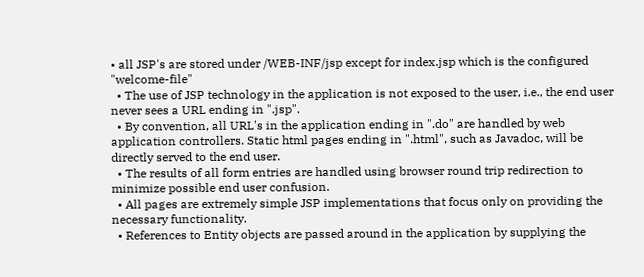• all JSP's are stored under /WEB-INF/jsp except for index.jsp which is the configured "welcome-file"
  • The use of JSP technology in the application is not exposed to the user, i.e., the end user never sees a URL ending in ".jsp".
  • By convention, all URL's in the application ending in ".do" are handled by web application controllers. Static html pages ending in ".html", such as Javadoc, will be directly served to the end user.
  • The results of all form entries are handled using browser round trip redirection to minimize possible end user confusion.
  • All pages are extremely simple JSP implementations that focus only on providing the necessary functionality.
  • References to Entity objects are passed around in the application by supplying the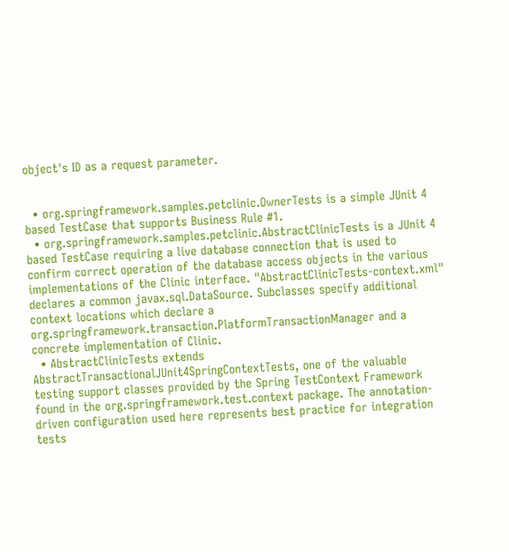object's ID as a request parameter.


  • org.springframework.samples.petclinic.OwnerTests is a simple JUnit 4 based TestCase that supports Business Rule #1.
  • org.springframework.samples.petclinic.AbstractClinicTests is a JUnit 4 based TestCase requiring a live database connection that is used to confirm correct operation of the database access objects in the various implementations of the Clinic interface. "AbstractClinicTests-context.xml" declares a common javax.sql.DataSource. Subclasses specify additional context locations which declare a org.springframework.transaction.PlatformTransactionManager and a concrete implementation of Clinic.
  • AbstractClinicTests extends AbstractTransactionalJUnit4SpringContextTests, one of the valuable testing support classes provided by the Spring TestContext Framework found in the org.springframework.test.context package. The annotation-driven configuration used here represents best practice for integration tests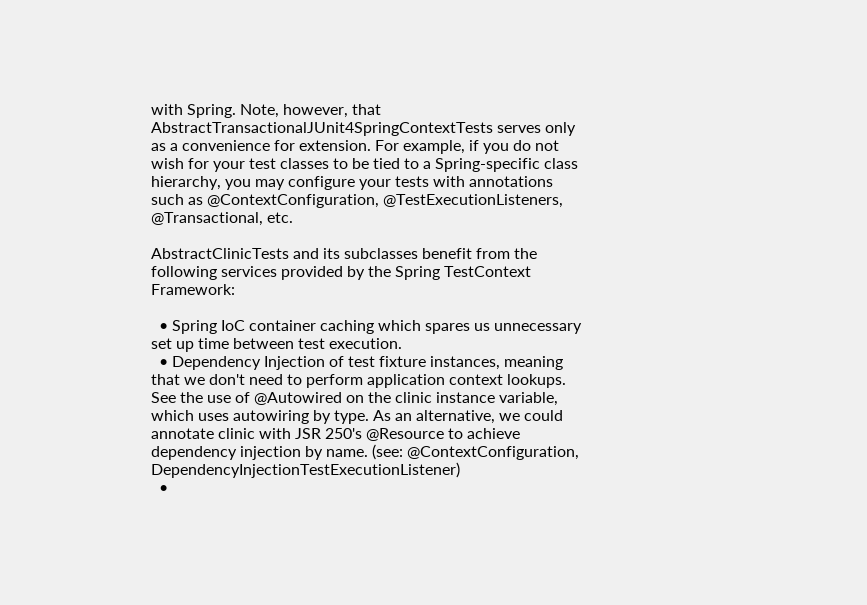with Spring. Note, however, that AbstractTransactionalJUnit4SpringContextTests serves only as a convenience for extension. For example, if you do not wish for your test classes to be tied to a Spring-specific class hierarchy, you may configure your tests with annotations such as @ContextConfiguration, @TestExecutionListeners, @Transactional, etc.

AbstractClinicTests and its subclasses benefit from the following services provided by the Spring TestContext Framework:

  • Spring IoC container caching which spares us unnecessary set up time between test execution.
  • Dependency Injection of test fixture instances, meaning that we don't need to perform application context lookups. See the use of @Autowired on the clinic instance variable, which uses autowiring by type. As an alternative, we could annotate clinic with JSR 250's @Resource to achieve dependency injection by name. (see: @ContextConfiguration, DependencyInjectionTestExecutionListener)
  •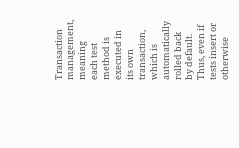Transaction management, meaning each test method is executed in its own transaction, which is automatically rolled back by default. Thus, even if tests insert or otherwise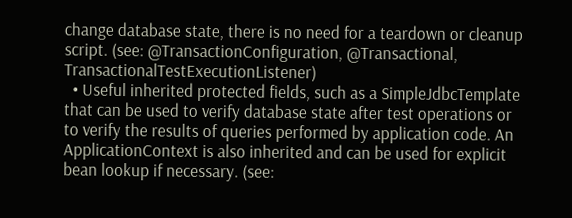change database state, there is no need for a teardown or cleanup script. (see: @TransactionConfiguration, @Transactional, TransactionalTestExecutionListener)
  • Useful inherited protected fields, such as a SimpleJdbcTemplate that can be used to verify database state after test operations or to verify the results of queries performed by application code. An ApplicationContext is also inherited and can be used for explicit bean lookup if necessary. (see: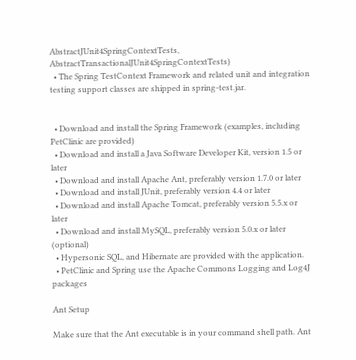AbstractJUnit4SpringContextTests, AbstractTransactionalJUnit4SpringContextTests)
  • The Spring TestContext Framework and related unit and integration testing support classes are shipped in spring-test.jar.


  • Download and install the Spring Framework (examples, including PetClinic are provided)
  • Download and install a Java Software Developer Kit, version 1.5 or later
  • Download and install Apache Ant, preferably version 1.7.0 or later
  • Download and install JUnit, preferably version 4.4 or later
  • Download and install Apache Tomcat, preferably version 5.5.x or later
  • Download and install MySQL, preferably version 5.0.x or later (optional)
  • Hypersonic SQL, and Hibernate are provided with the application.
  • PetClinic and Spring use the Apache Commons Logging and Log4J packages

Ant Setup

Make sure that the Ant executable is in your command shell path. Ant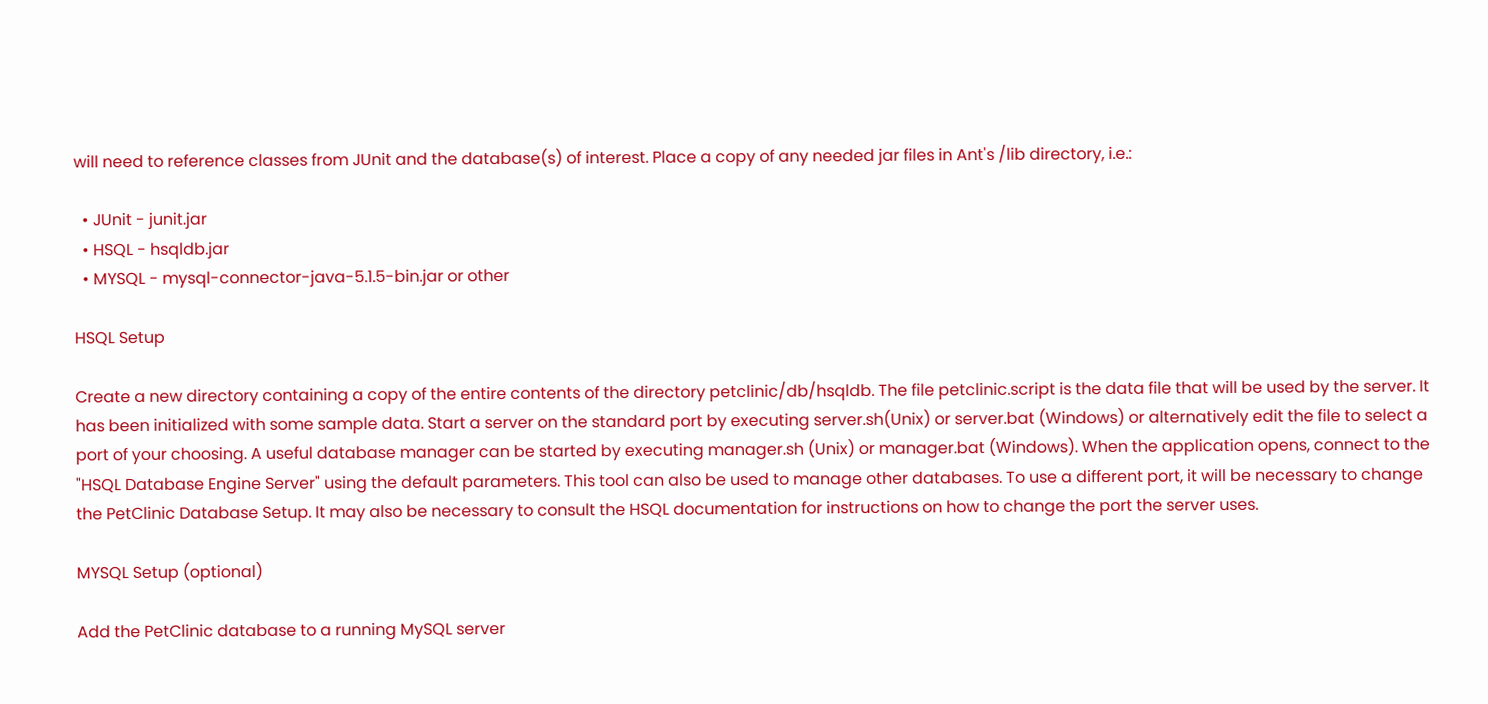will need to reference classes from JUnit and the database(s) of interest. Place a copy of any needed jar files in Ant's /lib directory, i.e.:

  • JUnit - junit.jar
  • HSQL - hsqldb.jar
  • MYSQL - mysql-connector-java-5.1.5-bin.jar or other

HSQL Setup

Create a new directory containing a copy of the entire contents of the directory petclinic/db/hsqldb. The file petclinic.script is the data file that will be used by the server. It has been initialized with some sample data. Start a server on the standard port by executing server.sh(Unix) or server.bat (Windows) or alternatively edit the file to select a port of your choosing. A useful database manager can be started by executing manager.sh (Unix) or manager.bat (Windows). When the application opens, connect to the "HSQL Database Engine Server" using the default parameters. This tool can also be used to manage other databases. To use a different port, it will be necessary to change the PetClinic Database Setup. It may also be necessary to consult the HSQL documentation for instructions on how to change the port the server uses.

MYSQL Setup (optional)

Add the PetClinic database to a running MySQL server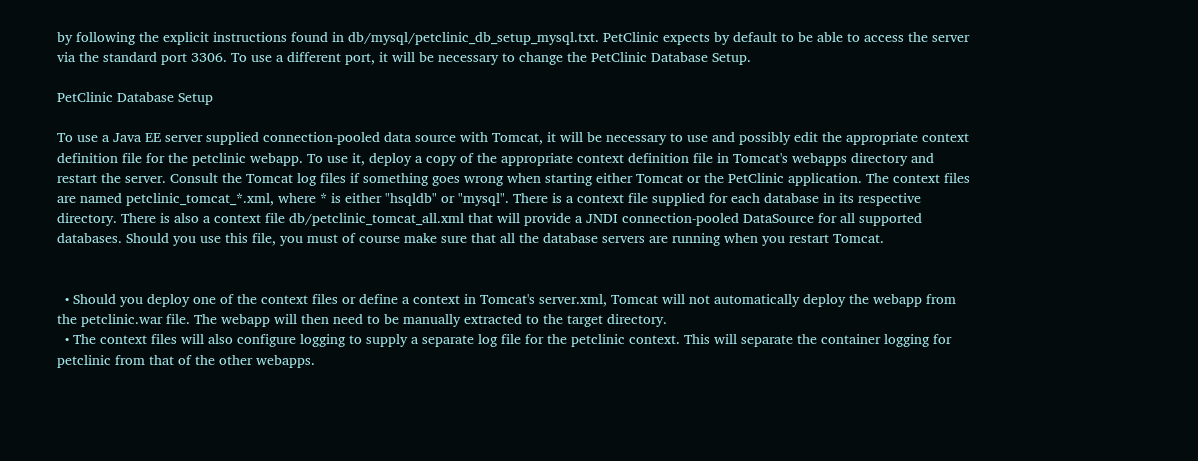by following the explicit instructions found in db/mysql/petclinic_db_setup_mysql.txt. PetClinic expects by default to be able to access the server via the standard port 3306. To use a different port, it will be necessary to change the PetClinic Database Setup.

PetClinic Database Setup

To use a Java EE server supplied connection-pooled data source with Tomcat, it will be necessary to use and possibly edit the appropriate context definition file for the petclinic webapp. To use it, deploy a copy of the appropriate context definition file in Tomcat's webapps directory and restart the server. Consult the Tomcat log files if something goes wrong when starting either Tomcat or the PetClinic application. The context files are named petclinic_tomcat_*.xml, where * is either "hsqldb" or "mysql". There is a context file supplied for each database in its respective directory. There is also a context file db/petclinic_tomcat_all.xml that will provide a JNDI connection-pooled DataSource for all supported databases. Should you use this file, you must of course make sure that all the database servers are running when you restart Tomcat.


  • Should you deploy one of the context files or define a context in Tomcat's server.xml, Tomcat will not automatically deploy the webapp from the petclinic.war file. The webapp will then need to be manually extracted to the target directory.
  • The context files will also configure logging to supply a separate log file for the petclinic context. This will separate the container logging for petclinic from that of the other webapps.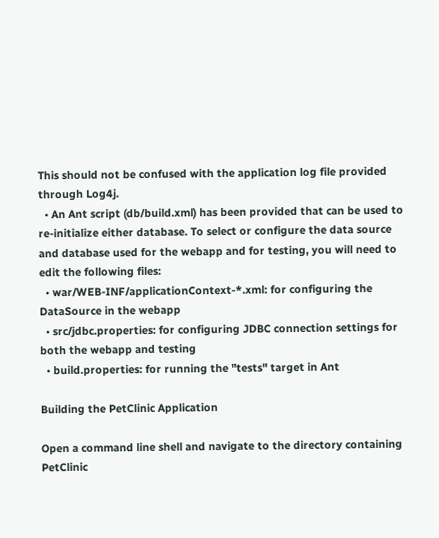This should not be confused with the application log file provided through Log4j.
  • An Ant script (db/build.xml) has been provided that can be used to re-initialize either database. To select or configure the data source and database used for the webapp and for testing, you will need to edit the following files:
  • war/WEB-INF/applicationContext-*.xml: for configuring the DataSource in the webapp
  • src/jdbc.properties: for configuring JDBC connection settings for both the webapp and testing
  • build.properties: for running the "tests" target in Ant

Building the PetClinic Application

Open a command line shell and navigate to the directory containing PetClinic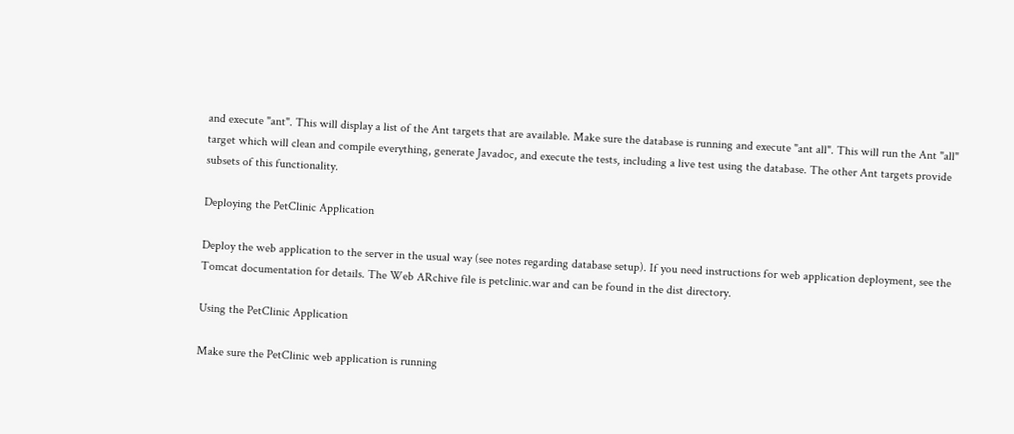and execute "ant". This will display a list of the Ant targets that are available. Make sure the database is running and execute "ant all". This will run the Ant "all" target which will clean and compile everything, generate Javadoc, and execute the tests, including a live test using the database. The other Ant targets provide subsets of this functionality.

Deploying the PetClinic Application

Deploy the web application to the server in the usual way (see notes regarding database setup). If you need instructions for web application deployment, see the Tomcat documentation for details. The Web ARchive file is petclinic.war and can be found in the dist directory.

Using the PetClinic Application

Make sure the PetClinic web application is running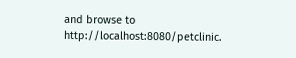and browse to http://localhost:8080/petclinic.